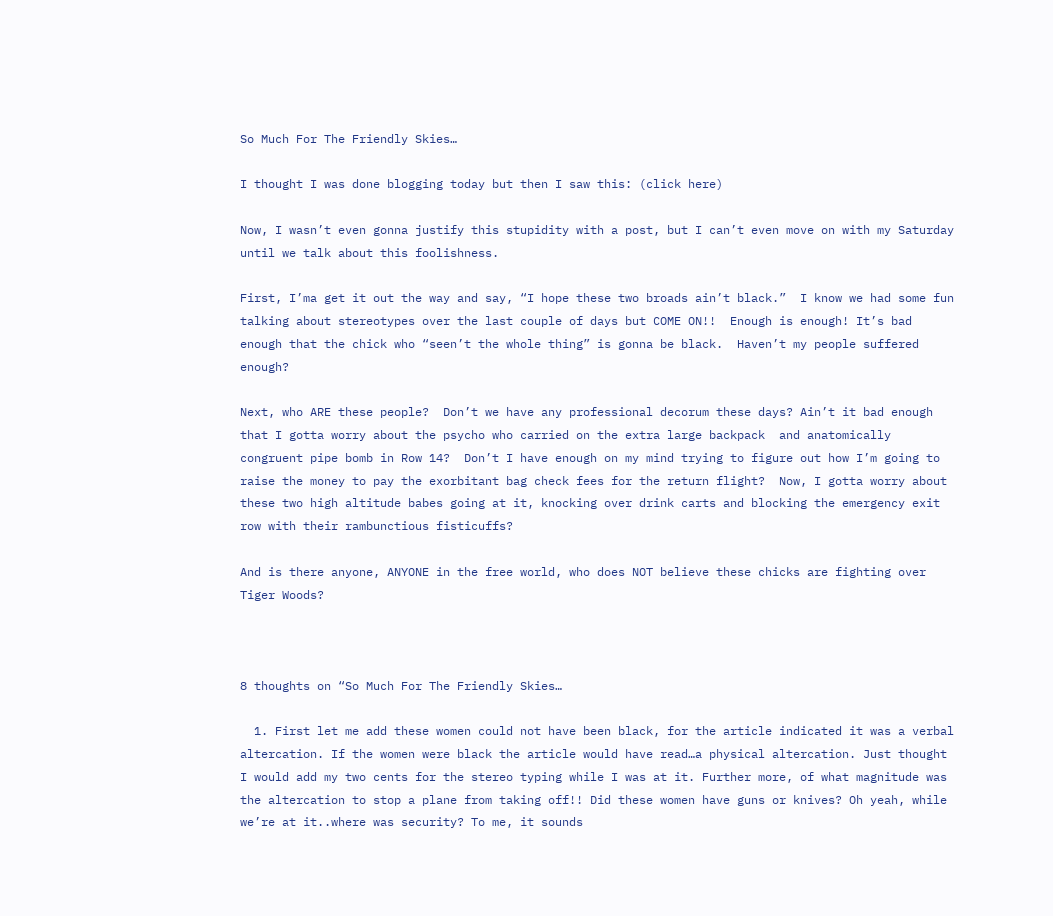So Much For The Friendly Skies…

I thought I was done blogging today but then I saw this: (click here)

Now, I wasn’t even gonna justify this stupidity with a post, but I can’t even move on with my Saturday until we talk about this foolishness.

First, I’ma get it out the way and say, “I hope these two broads ain’t black.”  I know we had some fun talking about stereotypes over the last couple of days but COME ON!!  Enough is enough! It’s bad enough that the chick who “seen’t the whole thing” is gonna be black.  Haven’t my people suffered enough?

Next, who ARE these people?  Don’t we have any professional decorum these days? Ain’t it bad enough that I gotta worry about the psycho who carried on the extra large backpack  and anatomically congruent pipe bomb in Row 14?  Don’t I have enough on my mind trying to figure out how I’m going to raise the money to pay the exorbitant bag check fees for the return flight?  Now, I gotta worry about these two high altitude babes going at it, knocking over drink carts and blocking the emergency exit row with their rambunctious fisticuffs?

And is there anyone, ANYONE in the free world, who does NOT believe these chicks are fighting over Tiger Woods?



8 thoughts on “So Much For The Friendly Skies…

  1. First let me add these women could not have been black, for the article indicated it was a verbal altercation. If the women were black the article would have read…a physical altercation. Just thought I would add my two cents for the stereo typing while I was at it. Further more, of what magnitude was the altercation to stop a plane from taking off!! Did these women have guns or knives? Oh yeah, while we’re at it..where was security? To me, it sounds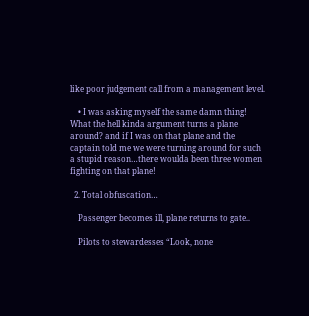like poor judgement call from a management level.

    • I was asking myself the same damn thing! What the hell kinda argument turns a plane around? and if I was on that plane and the captain told me we were turning around for such a stupid reason…there woulda been three women fighting on that plane!

  2. Total obfuscation…

    Passenger becomes ill, plane returns to gate..

    Pilots to stewardesses “Look, none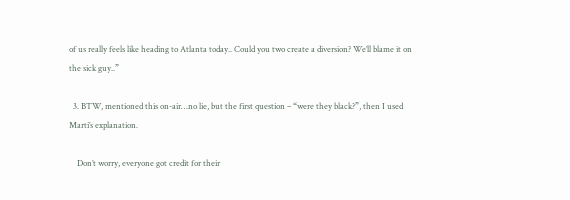of us really feels like heading to Atlanta today.. Could you two create a diversion? We’ll blame it on the sick guy..”

  3. BTW, mentioned this on-air…no lie, but the first question – “were they black?”, then I used Marti’s explanation.

    Don’t worry, everyone got credit for their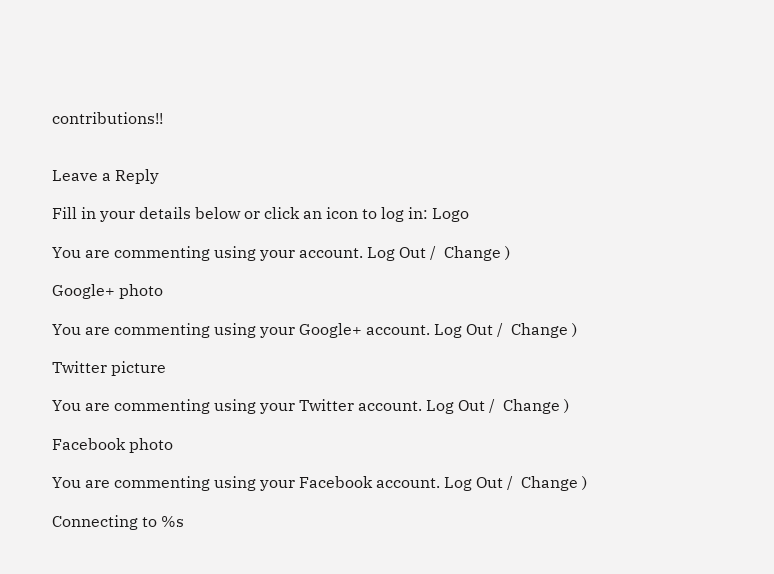contributions!!


Leave a Reply

Fill in your details below or click an icon to log in: Logo

You are commenting using your account. Log Out /  Change )

Google+ photo

You are commenting using your Google+ account. Log Out /  Change )

Twitter picture

You are commenting using your Twitter account. Log Out /  Change )

Facebook photo

You are commenting using your Facebook account. Log Out /  Change )

Connecting to %s